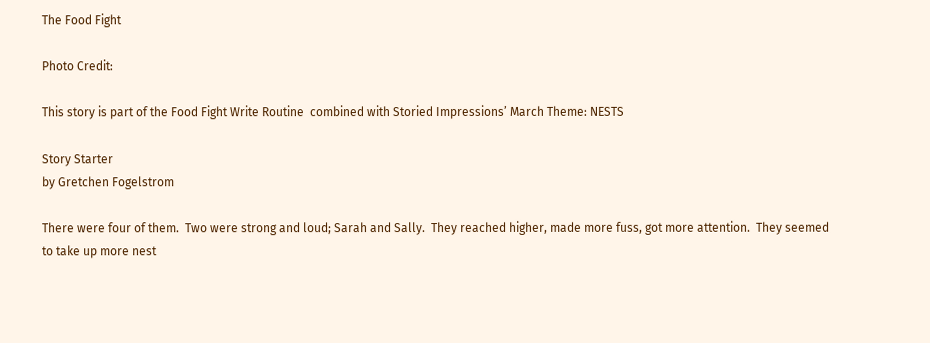The Food Fight

Photo Credit:

This story is part of the Food Fight Write Routine  combined with Storied Impressions’ March Theme: NESTS

Story Starter
by Gretchen Fogelstrom

There were four of them.  Two were strong and loud; Sarah and Sally.  They reached higher, made more fuss, got more attention.  They seemed to take up more nest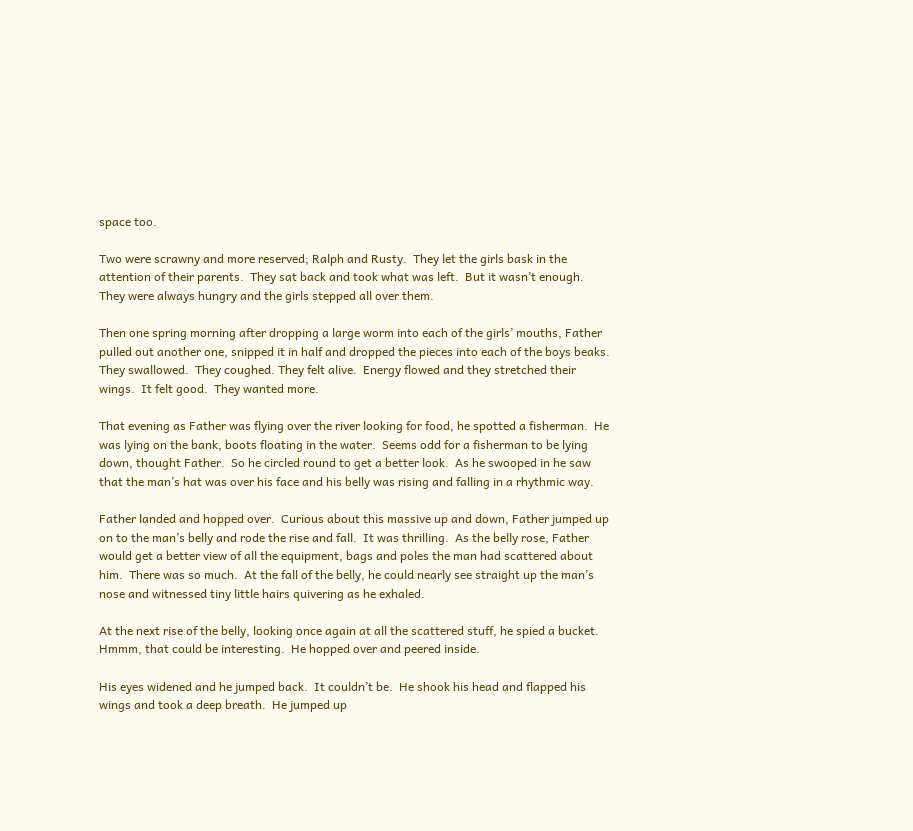space too.

Two were scrawny and more reserved; Ralph and Rusty.  They let the girls bask in the attention of their parents.  They sat back and took what was left.  But it wasn’t enough.  They were always hungry and the girls stepped all over them.

Then one spring morning after dropping a large worm into each of the girls’ mouths, Father pulled out another one, snipped it in half and dropped the pieces into each of the boys beaks.  They swallowed.  They coughed. They felt alive.  Energy flowed and they stretched their wings.  It felt good.  They wanted more.

That evening as Father was flying over the river looking for food, he spotted a fisherman.  He was lying on the bank, boots floating in the water.  Seems odd for a fisherman to be lying down, thought Father.  So he circled round to get a better look.  As he swooped in he saw that the man’s hat was over his face and his belly was rising and falling in a rhythmic way.

Father landed and hopped over.  Curious about this massive up and down, Father jumped up on to the man’s belly and rode the rise and fall.  It was thrilling.  As the belly rose, Father would get a better view of all the equipment, bags and poles the man had scattered about him.  There was so much.  At the fall of the belly, he could nearly see straight up the man’s nose and witnessed tiny little hairs quivering as he exhaled.

At the next rise of the belly, looking once again at all the scattered stuff, he spied a bucket.  Hmmm, that could be interesting.  He hopped over and peered inside.

His eyes widened and he jumped back.  It couldn’t be.  He shook his head and flapped his wings and took a deep breath.  He jumped up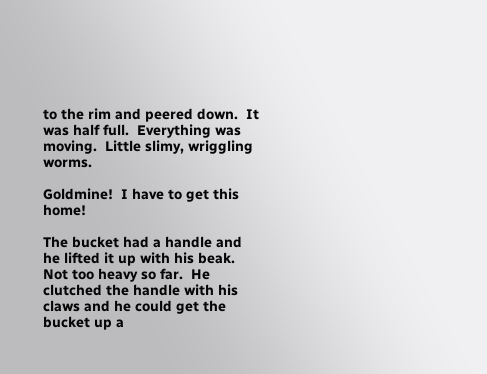to the rim and peered down.  It was half full.  Everything was moving.  Little slimy, wriggling worms.

Goldmine!  I have to get this home!

The bucket had a handle and he lifted it up with his beak.  Not too heavy so far.  He clutched the handle with his claws and he could get the bucket up a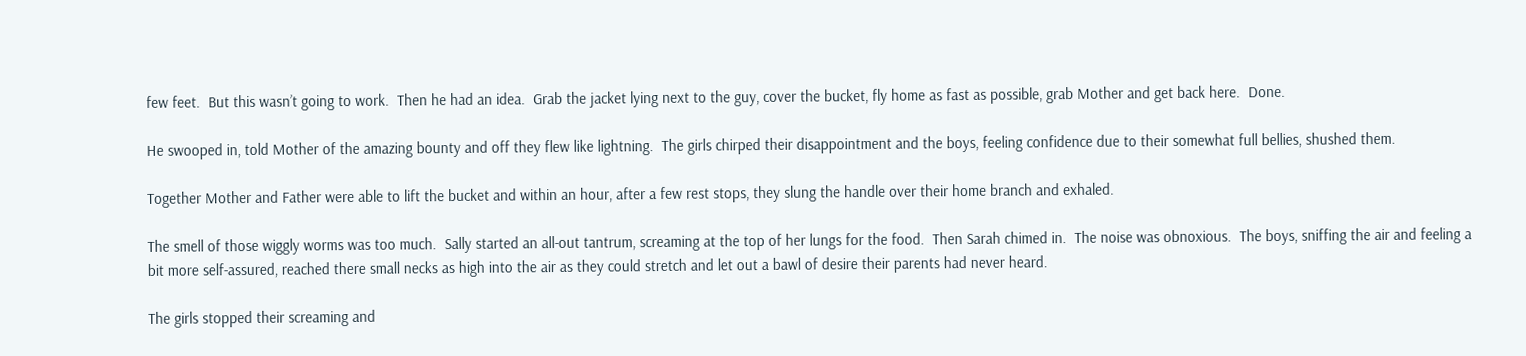few feet.  But this wasn’t going to work.  Then he had an idea.  Grab the jacket lying next to the guy, cover the bucket, fly home as fast as possible, grab Mother and get back here.  Done.

He swooped in, told Mother of the amazing bounty and off they flew like lightning.  The girls chirped their disappointment and the boys, feeling confidence due to their somewhat full bellies, shushed them.

Together Mother and Father were able to lift the bucket and within an hour, after a few rest stops, they slung the handle over their home branch and exhaled.

The smell of those wiggly worms was too much.  Sally started an all-out tantrum, screaming at the top of her lungs for the food.  Then Sarah chimed in.  The noise was obnoxious.  The boys, sniffing the air and feeling a bit more self-assured, reached there small necks as high into the air as they could stretch and let out a bawl of desire their parents had never heard.

The girls stopped their screaming and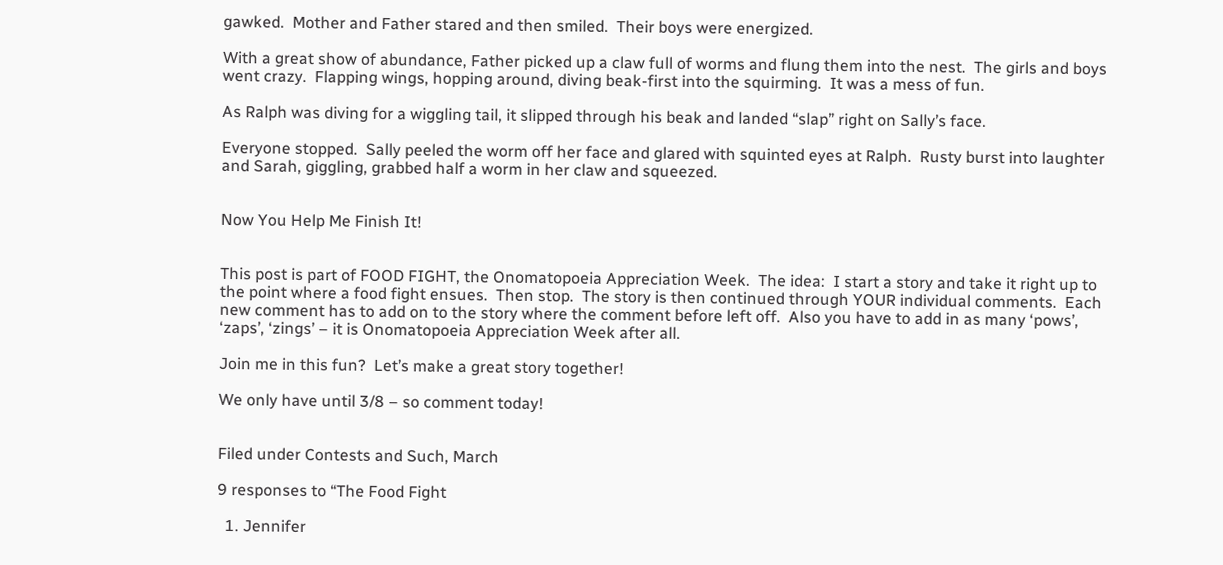gawked.  Mother and Father stared and then smiled.  Their boys were energized.

With a great show of abundance, Father picked up a claw full of worms and flung them into the nest.  The girls and boys went crazy.  Flapping wings, hopping around, diving beak-first into the squirming.  It was a mess of fun.

As Ralph was diving for a wiggling tail, it slipped through his beak and landed “slap” right on Sally’s face.

Everyone stopped.  Sally peeled the worm off her face and glared with squinted eyes at Ralph.  Rusty burst into laughter and Sarah, giggling, grabbed half a worm in her claw and squeezed.


Now You Help Me Finish It!


This post is part of FOOD FIGHT, the Onomatopoeia Appreciation Week.  The idea:  I start a story and take it right up to the point where a food fight ensues.  Then stop.  The story is then continued through YOUR individual comments.  Each new comment has to add on to the story where the comment before left off.  Also you have to add in as many ‘pows’, ‘zaps’, ‘zings’ – it is Onomatopoeia Appreciation Week after all.

Join me in this fun?  Let’s make a great story together!

We only have until 3/8 – so comment today!


Filed under Contests and Such, March

9 responses to “The Food Fight

  1. Jennifer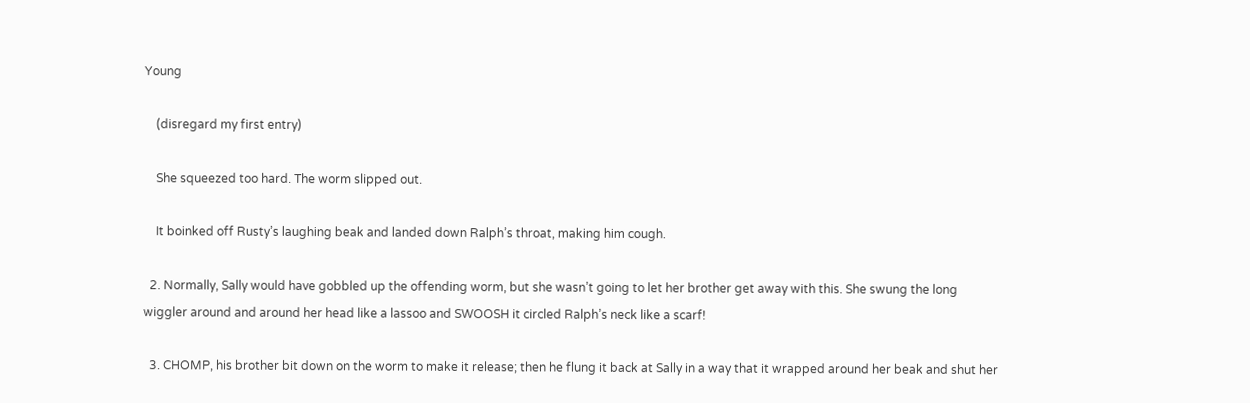Young

    (disregard my first entry)

    She squeezed too hard. The worm slipped out.

    It boinked off Rusty’s laughing beak and landed down Ralph’s throat, making him cough.

  2. Normally, Sally would have gobbled up the offending worm, but she wasn’t going to let her brother get away with this. She swung the long wiggler around and around her head like a lassoo and SWOOSH it circled Ralph’s neck like a scarf!

  3. CHOMP, his brother bit down on the worm to make it release; then he flung it back at Sally in a way that it wrapped around her beak and shut her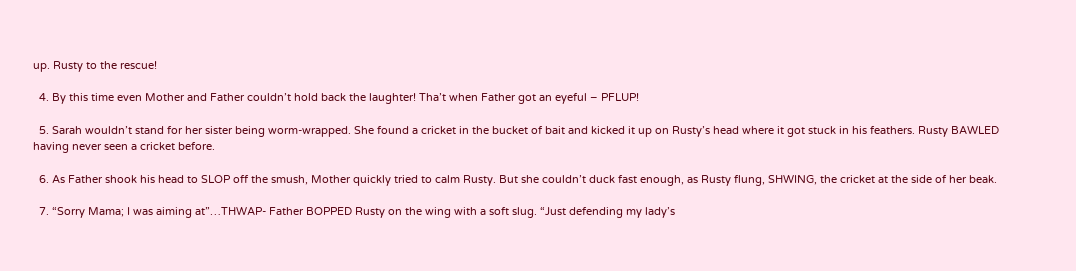up. Rusty to the rescue!

  4. By this time even Mother and Father couldn’t hold back the laughter! Tha’t when Father got an eyeful – PFLUP!

  5. Sarah wouldn’t stand for her sister being worm-wrapped. She found a cricket in the bucket of bait and kicked it up on Rusty’s head where it got stuck in his feathers. Rusty BAWLED having never seen a cricket before.

  6. As Father shook his head to SLOP off the smush, Mother quickly tried to calm Rusty. But she couldn’t duck fast enough, as Rusty flung, SHWING, the cricket at the side of her beak.

  7. “Sorry Mama; I was aiming at”…THWAP- Father BOPPED Rusty on the wing with a soft slug. “Just defending my lady’s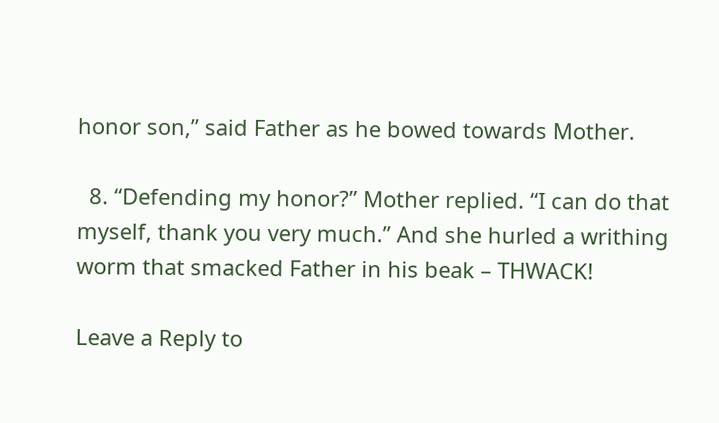honor son,” said Father as he bowed towards Mother.

  8. “Defending my honor?” Mother replied. “I can do that myself, thank you very much.” And she hurled a writhing worm that smacked Father in his beak – THWACK!

Leave a Reply to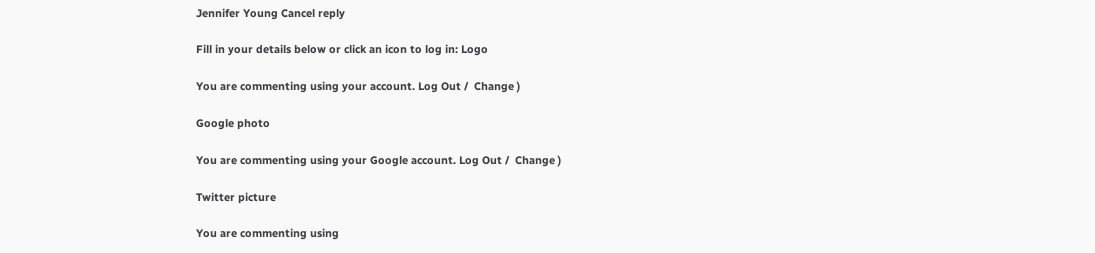Jennifer Young Cancel reply

Fill in your details below or click an icon to log in: Logo

You are commenting using your account. Log Out /  Change )

Google photo

You are commenting using your Google account. Log Out /  Change )

Twitter picture

You are commenting using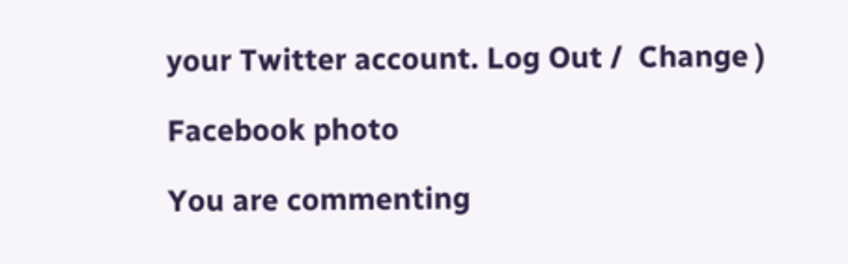your Twitter account. Log Out /  Change )

Facebook photo

You are commenting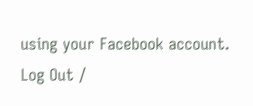using your Facebook account. Log Out /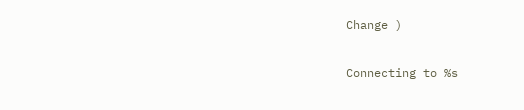Change )

Connecting to %s